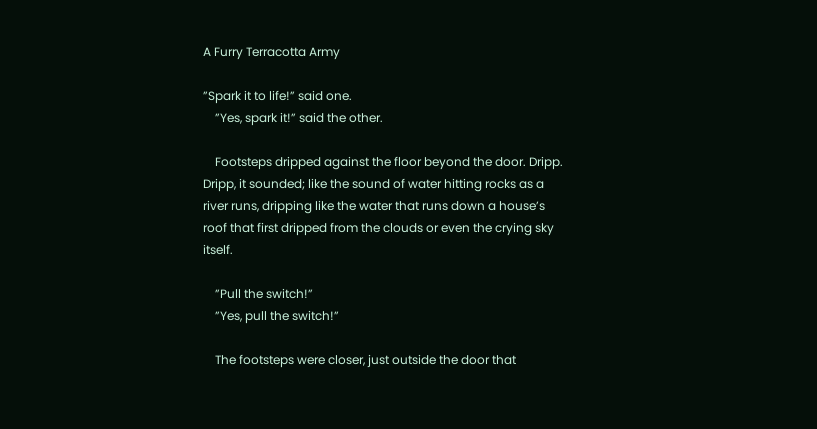A Furry Terracotta Army

”Spark it to life!” said one.
    ”Yes, spark it!” said the other.

    Footsteps dripped against the floor beyond the door. Dripp. Dripp, it sounded; like the sound of water hitting rocks as a river runs, dripping like the water that runs down a house’s roof that first dripped from the clouds or even the crying sky itself.

    ”Pull the switch!”
    ”Yes, pull the switch!”

    The footsteps were closer, just outside the door that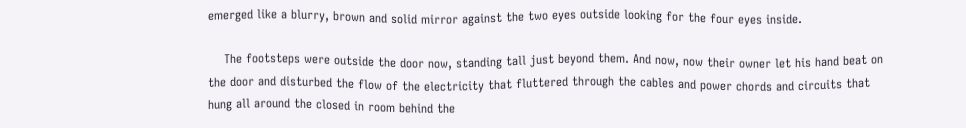emerged like a blurry, brown and solid mirror against the two eyes outside looking for the four eyes inside.

    The footsteps were outside the door now, standing tall just beyond them. And now, now their owner let his hand beat on the door and disturbed the flow of the electricity that fluttered through the cables and power chords and circuits that hung all around the closed in room behind the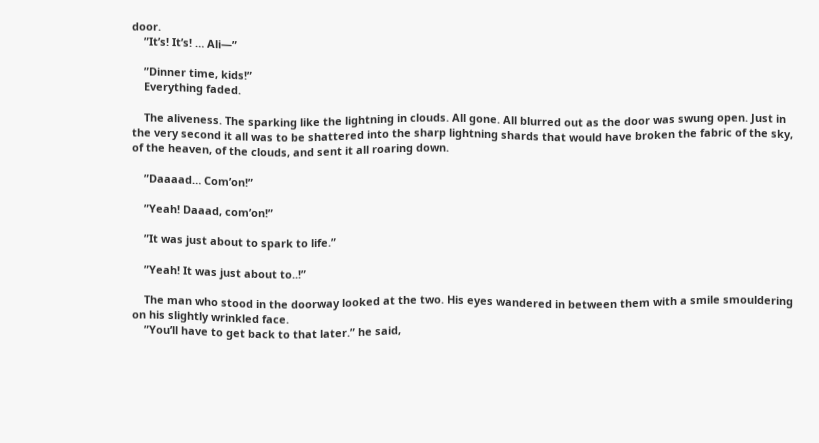door.
    ”It’s! It’s! … Ali—”

    ”Dinner time, kids!”
    Everything faded.

    The aliveness. The sparking like the lightning in clouds. All gone. All blurred out as the door was swung open. Just in the very second it all was to be shattered into the sharp lightning shards that would have broken the fabric of the sky, of the heaven, of the clouds, and sent it all roaring down.

    ”Daaaad… Com’on!”

    ”Yeah! Daaad, com’on!”

    ”It was just about to spark to life.”

    ”Yeah! It was just about to..!”

    The man who stood in the doorway looked at the two. His eyes wandered in between them with a smile smouldering on his slightly wrinkled face.
    ”You’ll have to get back to that later.” he said,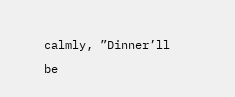calmly, ”Dinner’ll be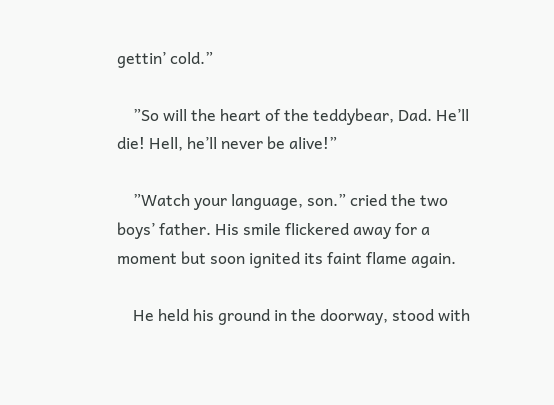gettin’ cold.”

    ”So will the heart of the teddybear, Dad. He’ll die! Hell, he’ll never be alive!”

    ”Watch your language, son.” cried the two boys’ father. His smile flickered away for a moment but soon ignited its faint flame again.

    He held his ground in the doorway, stood with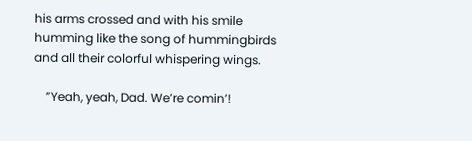his arms crossed and with his smile humming like the song of hummingbirds and all their colorful whispering wings.

    ”Yeah, yeah, Dad. We’re comin’!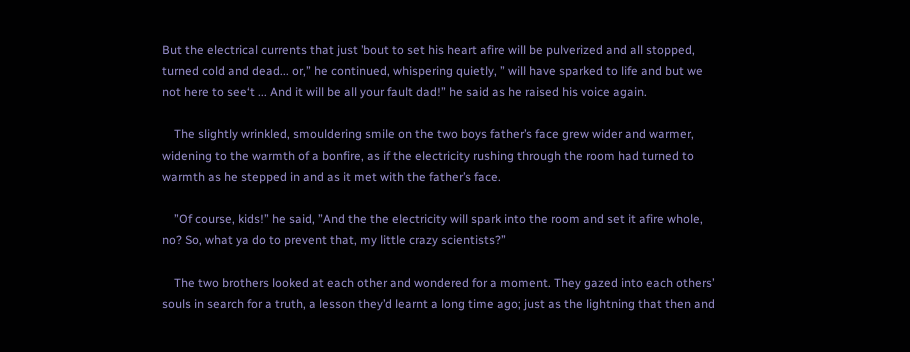But the electrical currents that just ’bout to set his heart afire will be pulverized and all stopped, turned cold and dead... or,” he continued, whispering quietly, ” will have sparked to life and but we not here to see‘t ... And it will be all your fault dad!” he said as he raised his voice again.

    The slightly wrinkled, smouldering smile on the two boys father’s face grew wider and warmer, widening to the warmth of a bonfire, as if the electricity rushing through the room had turned to warmth as he stepped in and as it met with the father’s face.

    ”Of course, kids!” he said, ”And the the electricity will spark into the room and set it afire whole, no? So, what ya do to prevent that, my little crazy scientists?”

    The two brothers looked at each other and wondered for a moment. They gazed into each others’ souls in search for a truth, a lesson they’d learnt a long time ago; just as the lightning that then and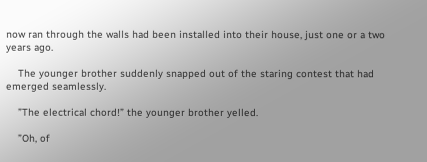now ran through the walls had been installed into their house, just one or a two years ago.

    The younger brother suddenly snapped out of the staring contest that had emerged seamlessly.

    ”The electrical chord!” the younger brother yelled.

    ”Oh, of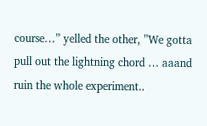course…” yelled the other, ”We gotta pull out the lightning chord … aaand ruin the whole experiment..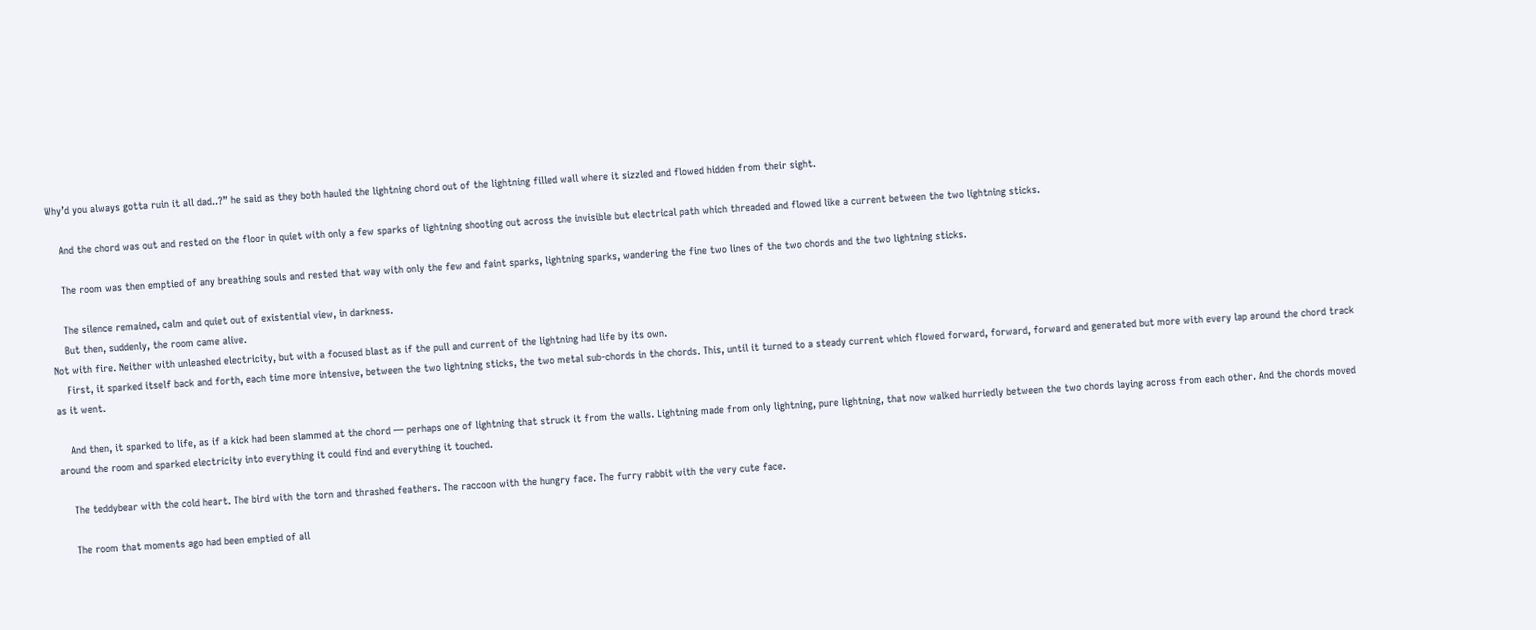Why’d you always gotta ruin it all dad..?” he said as they both hauled the lightning chord out of the lightning filled wall where it sizzled and flowed hidden from their sight.

    And the chord was out and rested on the floor in quiet with only a few sparks of lightning shooting out across the invisible but electrical path which threaded and flowed like a current between the two lightning sticks.

    The room was then emptied of any breathing souls and rested that way with only the few and faint sparks, lightning sparks, wandering the fine two lines of the two chords and the two lightning sticks.

    The silence remained, calm and quiet out of existential view, in darkness.
    But then, suddenly, the room came alive.
Not with fire. Neither with unleashed electricity, but with a focused blast as if the pull and current of the lightning had life by its own.
    First, it sparked itself back and forth, each time more intensive, between the two lightning sticks, the two metal sub-chords in the chords. This, until it turned to a steady current which flowed forward, forward, forward and generated but more with every lap around the chord track as it went.

    And then, it sparked to life, as if a kick had been slammed at the chord — perhaps one of lightning that struck it from the walls. Lightning made from only lightning, pure lightning, that now walked hurriedly between the two chords laying across from each other. And the chords moved around the room and sparked electricity into everything it could find and everything it touched.

    The teddybear with the cold heart. The bird with the torn and thrashed feathers. The raccoon with the hungry face. The furry rabbit with the very cute face.

    The room that moments ago had been emptied of all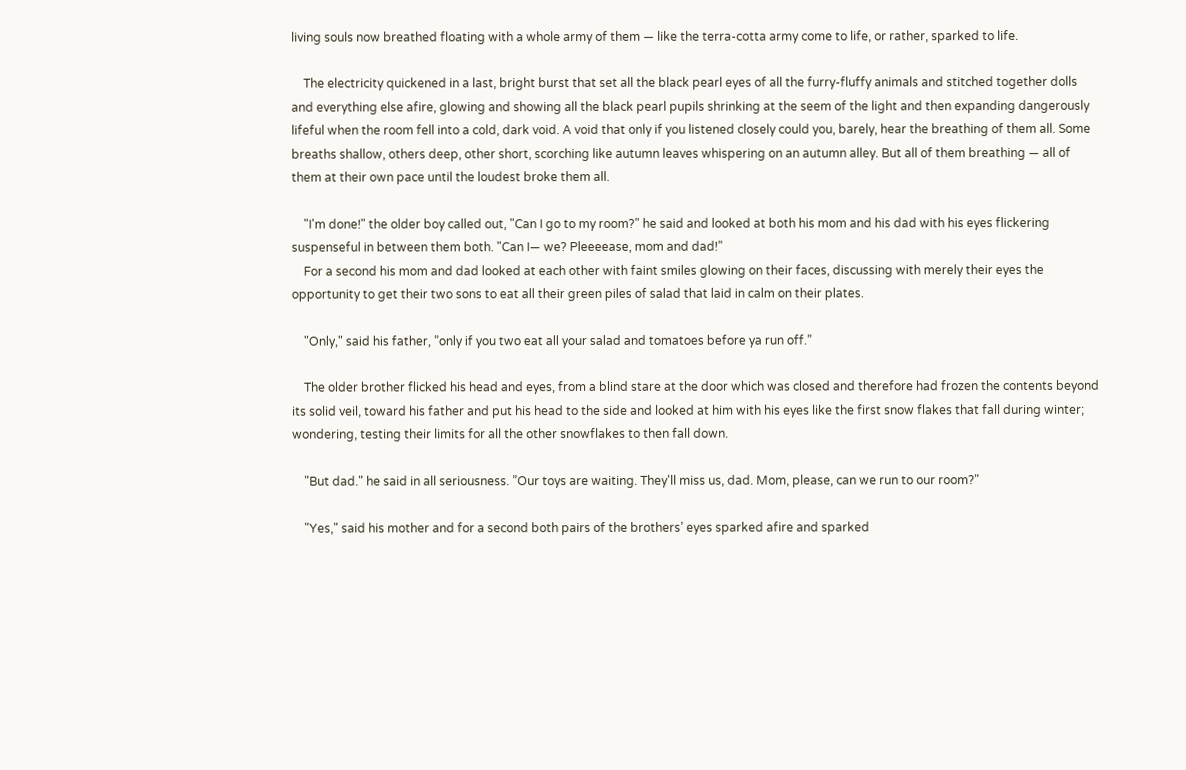living souls now breathed floating with a whole army of them — like the terra-cotta army come to life, or rather, sparked to life.

    The electricity quickened in a last, bright burst that set all the black pearl eyes of all the furry-fluffy animals and stitched together dolls and everything else afire, glowing and showing all the black pearl pupils shrinking at the seem of the light and then expanding dangerously lifeful when the room fell into a cold, dark void. A void that only if you listened closely could you, barely, hear the breathing of them all. Some breaths shallow, others deep, other short, scorching like autumn leaves whispering on an autumn alley. But all of them breathing — all of them at their own pace until the loudest broke them all.

    "I'm done!" the older boy called out, "Can I go to my room?" he said and looked at both his mom and his dad with his eyes flickering suspenseful in between them both. "Can I— we? Pleeeease, mom and dad!”
    For a second his mom and dad looked at each other with faint smiles glowing on their faces, discussing with merely their eyes the opportunity to get their two sons to eat all their green piles of salad that laid in calm on their plates.

    "Only," said his father, ”only if you two eat all your salad and tomatoes before ya run off.”

    The older brother flicked his head and eyes, from a blind stare at the door which was closed and therefore had frozen the contents beyond its solid veil, toward his father and put his head to the side and looked at him with his eyes like the first snow flakes that fall during winter; wondering, testing their limits for all the other snowflakes to then fall down.

    "But dad." he said in all seriousness. ”Our toys are waiting. They'll miss us, dad. Mom, please, can we run to our room?"

    "Yes," said his mother and for a second both pairs of the brothers’ eyes sparked afire and sparked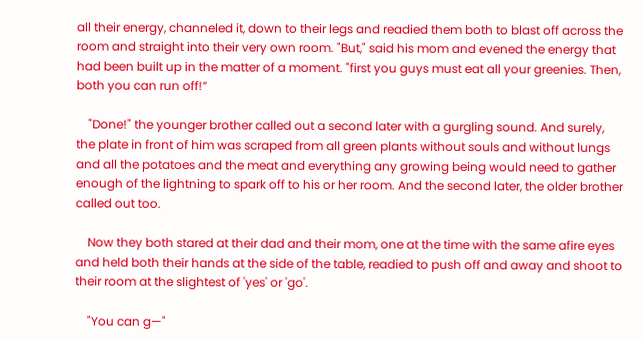all their energy, channeled it, down to their legs and readied them both to blast off across the room and straight into their very own room. "But," said his mom and evened the energy that had been built up in the matter of a moment. "first you guys must eat all your greenies. Then, both you can run off!”

    "Done!" the younger brother called out a second later with a gurgling sound. And surely, the plate in front of him was scraped from all green plants without souls and without lungs and all the potatoes and the meat and everything any growing being would need to gather enough of the lightning to spark off to his or her room. And the second later, the older brother called out too.

    Now they both stared at their dad and their mom, one at the time with the same afire eyes and held both their hands at the side of the table, readied to push off and away and shoot to their room at the slightest of 'yes' or 'go'.

    "You can g—"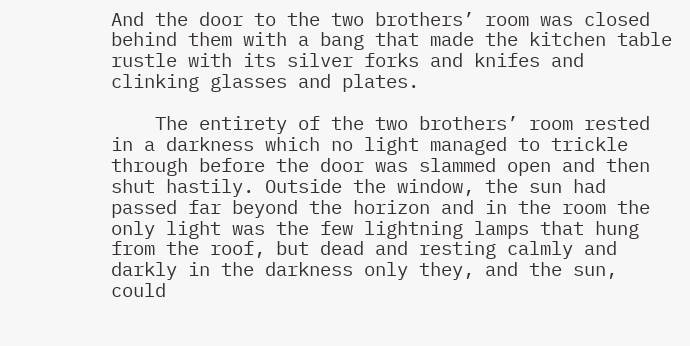And the door to the two brothers’ room was closed behind them with a bang that made the kitchen table rustle with its silver forks and knifes and clinking glasses and plates.

    The entirety of the two brothers’ room rested in a darkness which no light managed to trickle through before the door was slammed open and then shut hastily. Outside the window, the sun had passed far beyond the horizon and in the room the only light was the few lightning lamps that hung from the roof, but dead and resting calmly and darkly in the darkness only they, and the sun, could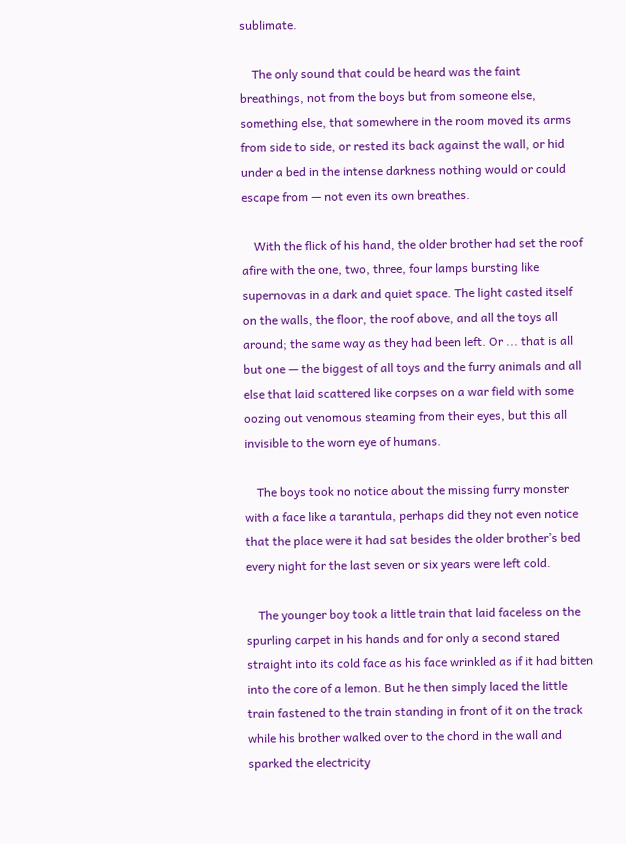sublimate.

    The only sound that could be heard was the faint breathings, not from the boys but from someone else, something else, that somewhere in the room moved its arms from side to side, or rested its back against the wall, or hid under a bed in the intense darkness nothing would or could escape from — not even its own breathes.

    With the flick of his hand, the older brother had set the roof afire with the one, two, three, four lamps bursting like supernovas in a dark and quiet space. The light casted itself on the walls, the floor, the roof above, and all the toys all around; the same way as they had been left. Or ... that is all but one — the biggest of all toys and the furry animals and all else that laid scattered like corpses on a war field with some oozing out venomous steaming from their eyes, but this all invisible to the worn eye of humans.

    The boys took no notice about the missing furry monster with a face like a tarantula, perhaps did they not even notice that the place were it had sat besides the older brother’s bed every night for the last seven or six years were left cold.

    The younger boy took a little train that laid faceless on the spurling carpet in his hands and for only a second stared straight into its cold face as his face wrinkled as if it had bitten into the core of a lemon. But he then simply laced the little train fastened to the train standing in front of it on the track while his brother walked over to the chord in the wall and sparked the electricity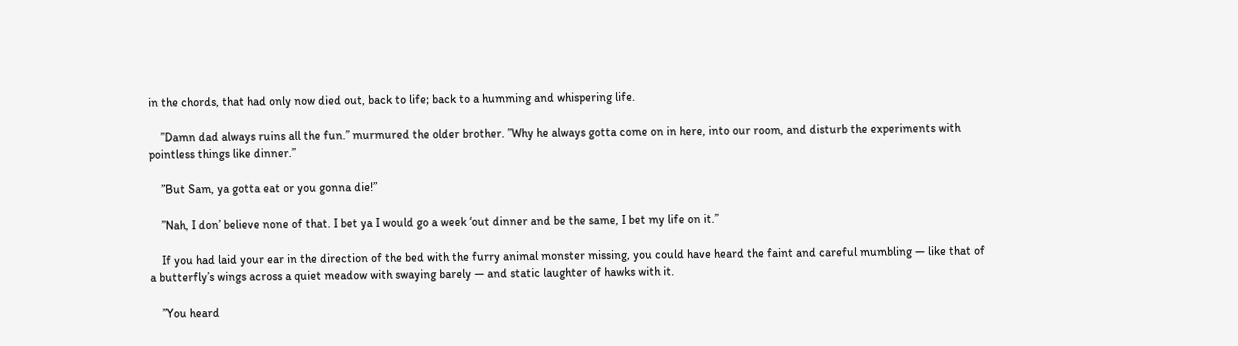in the chords, that had only now died out, back to life; back to a humming and whispering life.

    ”Damn dad always ruins all the fun.” murmured the older brother. ”Why he always gotta come on in here, into our room, and disturb the experiments with pointless things like dinner.”

    ”But Sam, ya gotta eat or you gonna die!”

    ”Nah, I don’ believe none of that. I bet ya I would go a week ‘out dinner and be the same, I bet my life on it.”

    If you had laid your ear in the direction of the bed with the furry animal monster missing, you could have heard the faint and careful mumbling — like that of a butterfly’s wings across a quiet meadow with swaying barely — and static laughter of hawks with it.

    ”You heard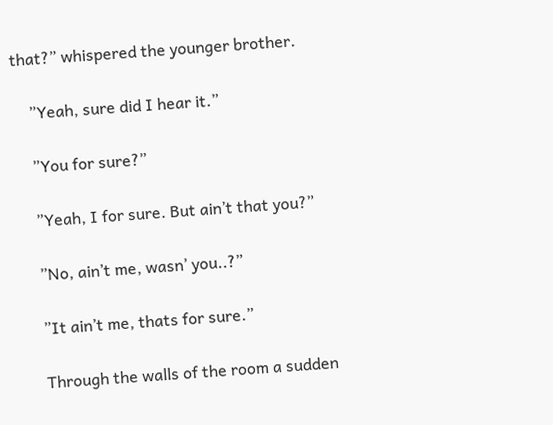that?” whispered the younger brother.

    ”Yeah, sure did I hear it.”

    ”You for sure?”

    ”Yeah, I for sure. But ain’t that you?”

    ”No, ain’t me, wasn’ you..?”

    ”It ain’t me, thats for sure.”

    Through the walls of the room a sudden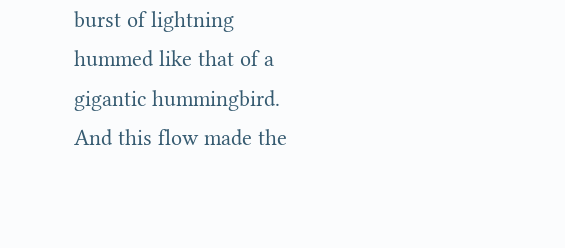burst of lightning hummed like that of a gigantic hummingbird. And this flow made the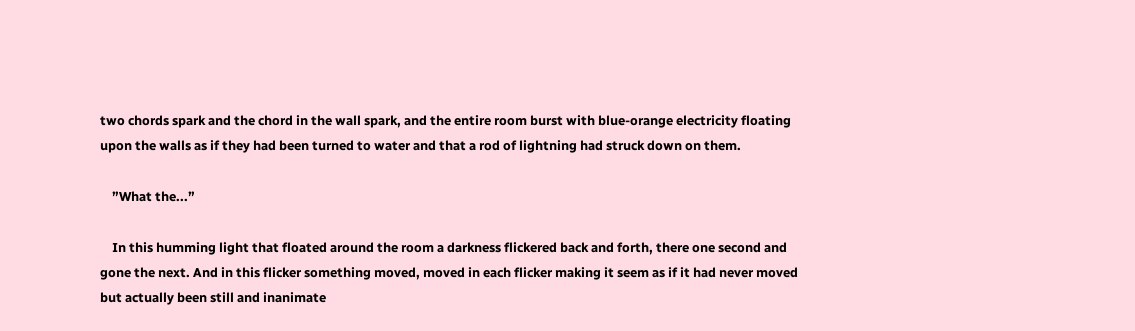two chords spark and the chord in the wall spark, and the entire room burst with blue-orange electricity floating upon the walls as if they had been turned to water and that a rod of lightning had struck down on them.

    ”What the...”

    In this humming light that floated around the room a darkness flickered back and forth, there one second and gone the next. And in this flicker something moved, moved in each flicker making it seem as if it had never moved but actually been still and inanimate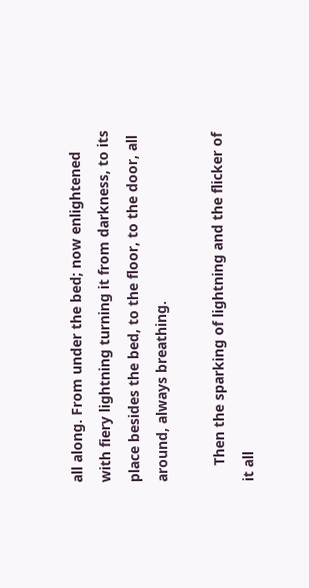all along. From under the bed; now enlightened with fiery lightning turning it from darkness, to its place besides the bed, to the floor, to the door, all around, always breathing.

    Then the sparking of lightning and the flicker of it all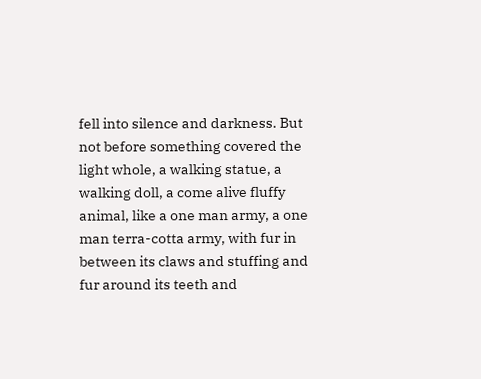fell into silence and darkness. But not before something covered the light whole, a walking statue, a walking doll, a come alive fluffy animal, like a one man army, a one man terra-cotta army, with fur in between its claws and stuffing and fur around its teeth and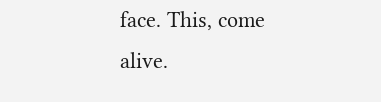face. This, come alive.